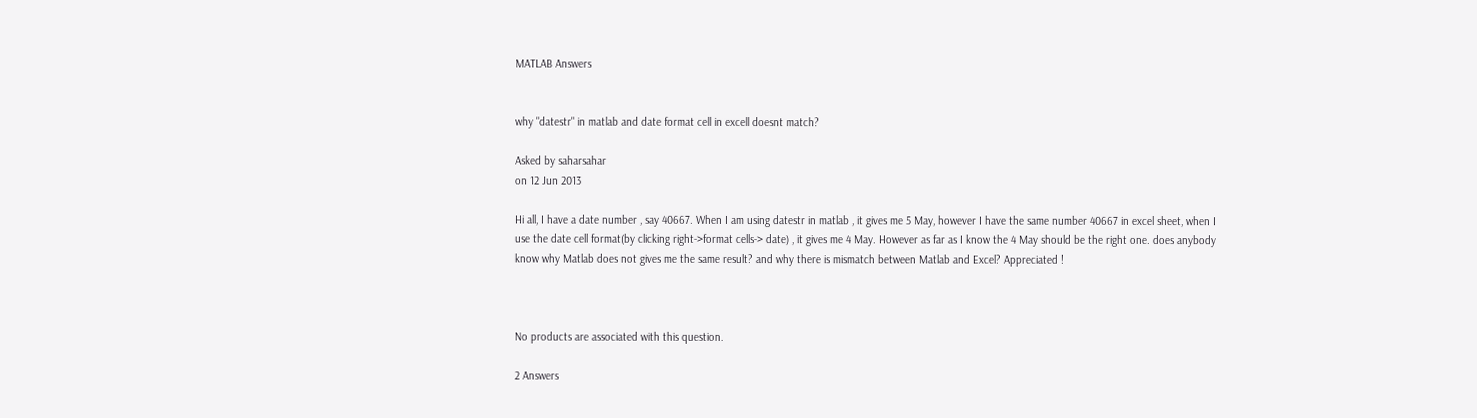MATLAB Answers


why "datestr" in matlab and date format cell in excell doesnt match?

Asked by saharsahar
on 12 Jun 2013

Hi all, I have a date number , say 40667. When I am using datestr in matlab , it gives me 5 May, however I have the same number 40667 in excel sheet, when I use the date cell format(by clicking right->format cells-> date) , it gives me 4 May. However as far as I know the 4 May should be the right one. does anybody know why Matlab does not gives me the same result? and why there is mismatch between Matlab and Excel? Appreciated !



No products are associated with this question.

2 Answers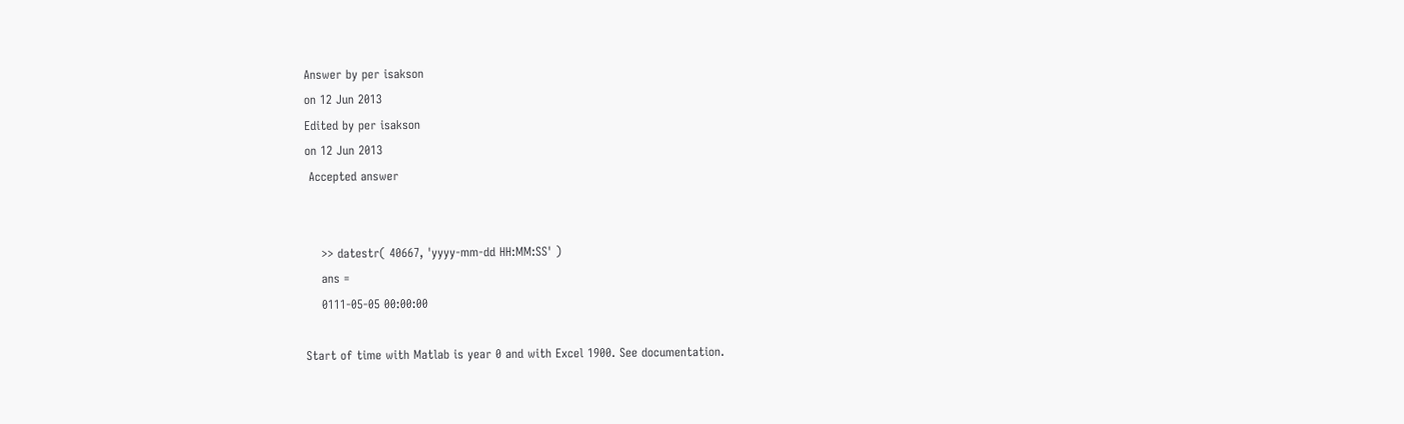Answer by per isakson
on 12 Jun 2013
Edited by per isakson
on 12 Jun 2013
 Accepted answer


    >> datestr( 40667, 'yyyy-mm-dd HH:MM:SS' )
    ans =
    0111-05-05 00:00:00

Start of time with Matlab is year 0 and with Excel 1900. See documentation.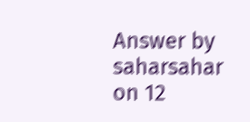Answer by saharsahar
on 12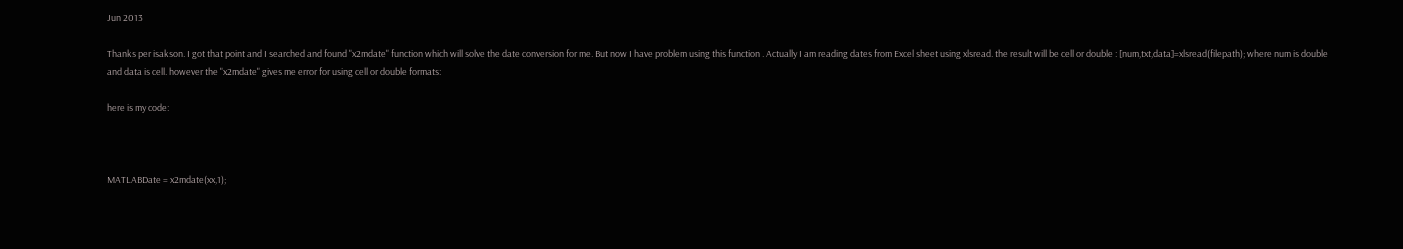Jun 2013

Thanks per isakson. I got that point and I searched and found "x2mdate" function which will solve the date conversion for me. But now I have problem using this function . Actually I am reading dates from Excel sheet using xlsread. the result will be cell or double : [num,txt,data]=xlsread(filepath); where num is double and data is cell. however the "x2mdate" gives me error for using cell or double formats:

here is my code:



MATLABDate = x2mdate(xx,1);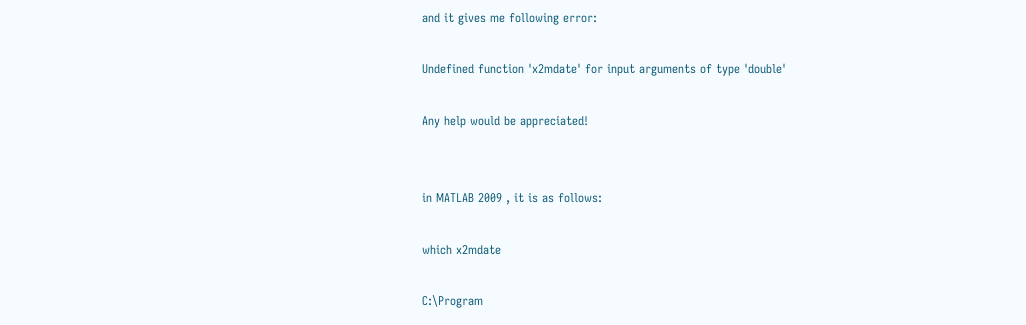and it gives me following error:

Undefined function 'x2mdate' for input arguments of type 'double'

Any help would be appreciated!


in MATLAB 2009 , it is as follows:

which x2mdate

C:\Program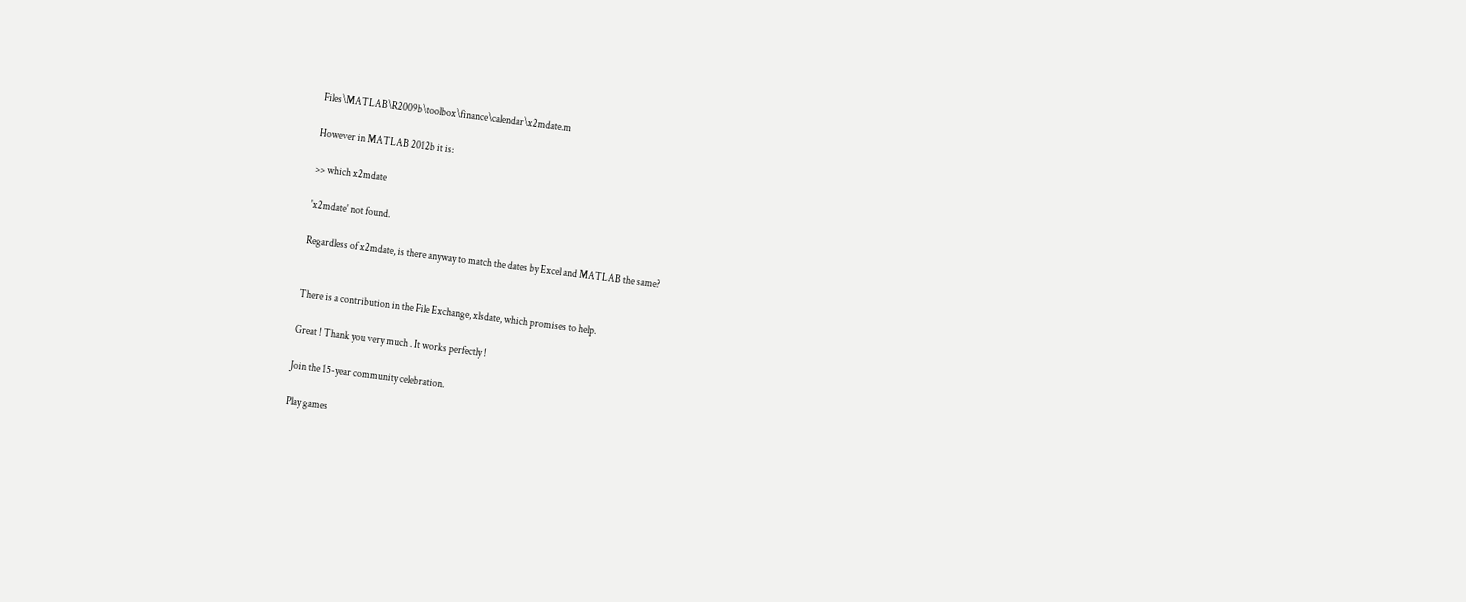Files\MATLAB\R2009b\toolbox\finance\calendar\x2mdate.m

However in MATLAB 2012b it is:

>> which x2mdate

'x2mdate' not found.

Regardless of x2mdate, is there anyway to match the dates by Excel and MATLAB the same?


There is a contribution in the File Exchange, xlsdate, which promises to help.

Great ! Thank you very much . It works perfectly !

Join the 15-year community celebration.

Play games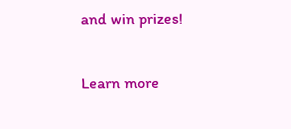and win prizes!

Learn more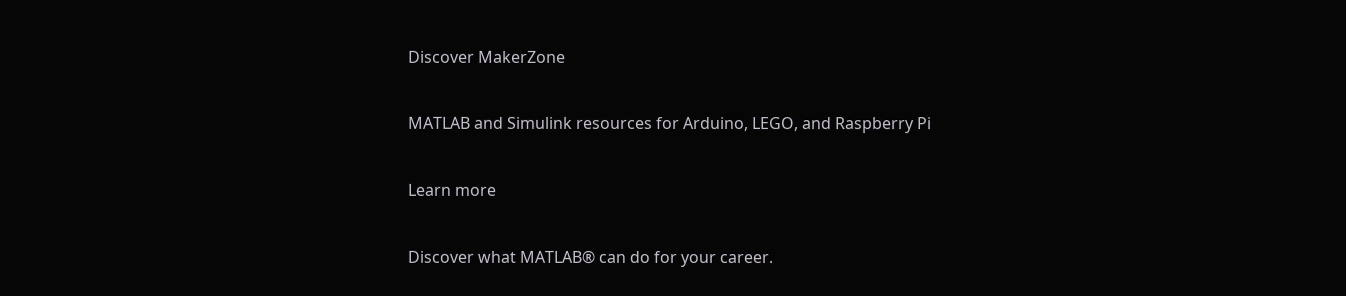Discover MakerZone

MATLAB and Simulink resources for Arduino, LEGO, and Raspberry Pi

Learn more

Discover what MATLAB® can do for your career.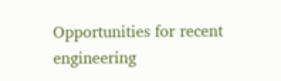Opportunities for recent engineering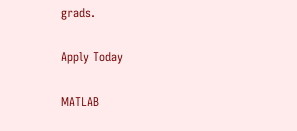grads.

Apply Today

MATLAB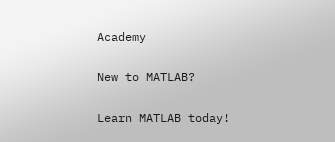Academy

New to MATLAB?

Learn MATLAB today!